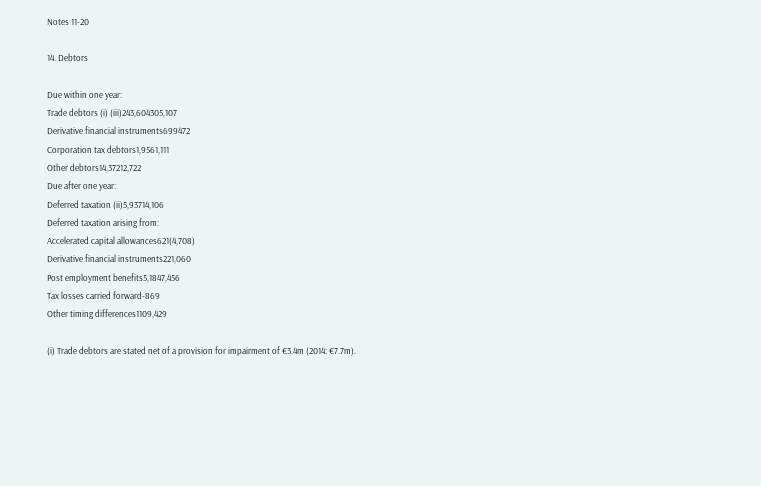Notes 11-20

14. Debtors

Due within one year:
Trade debtors (i) (iii)243,604305,107
Derivative financial instruments699472
Corporation tax debtors1,9561,111
Other debtors14,37212,722
Due after one year:
Deferred taxation (ii)5,93714,106
Deferred taxation arising from:
Accelerated capital allowances621(4,708)
Derivative financial instruments221,060
Post employment benefits5,1847,456
Tax losses carried forward-869
Other timing differences1109,429

(i) Trade debtors are stated net of a provision for impairment of €3.4m (2014: €7.7m).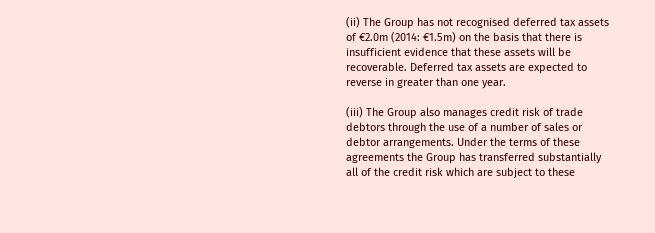(ii) The Group has not recognised deferred tax assets of €2.0m (2014: €1.5m) on the basis that there is insufficient evidence that these assets will be recoverable. Deferred tax assets are expected to reverse in greater than one year.

(iii) The Group also manages credit risk of trade debtors through the use of a number of sales or debtor arrangements. Under the terms of these agreements the Group has transferred substantially all of the credit risk which are subject to these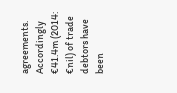agreements. Accordingly €41.4m (2014: €nil) of trade debtors have been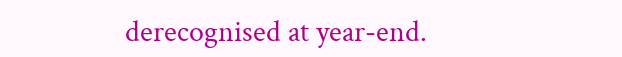derecognised at year-end.